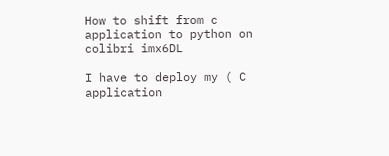How to shift from c application to python on colibri imx6DL

I have to deploy my ( C application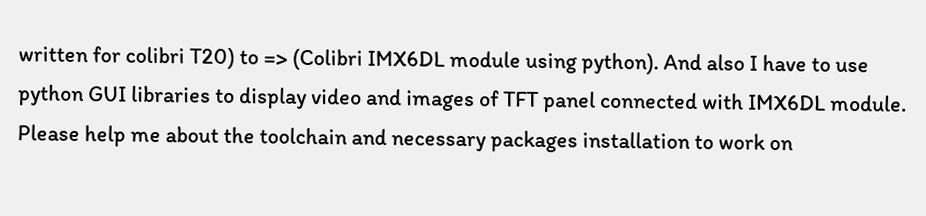written for colibri T20) to => (Colibri IMX6DL module using python). And also I have to use python GUI libraries to display video and images of TFT panel connected with IMX6DL module. Please help me about the toolchain and necessary packages installation to work on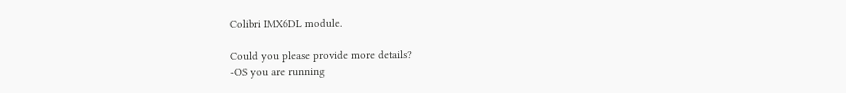Colibri IMX6DL module.

Could you please provide more details?
-OS you are running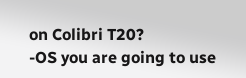on Colibri T20?
-OS you are going to use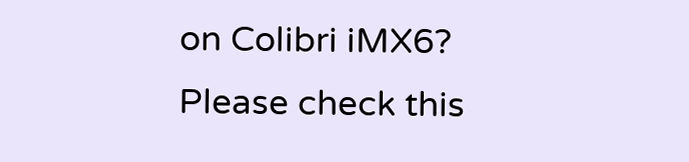on Colibri iMX6?
Please check this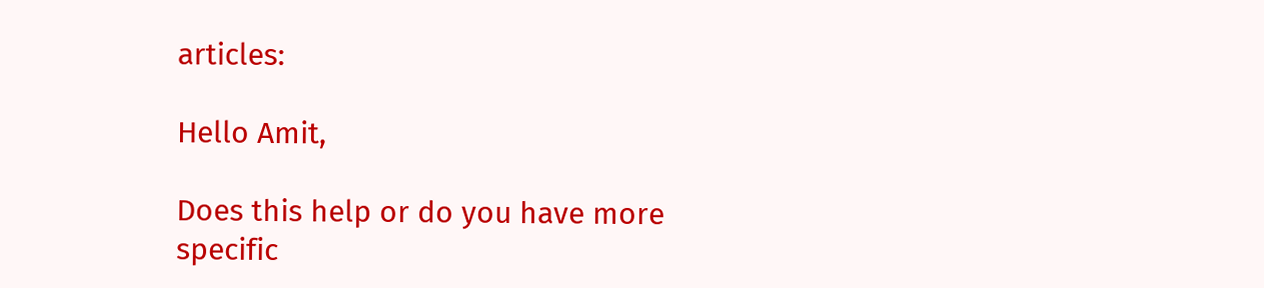articles:

Hello Amit,

Does this help or do you have more specific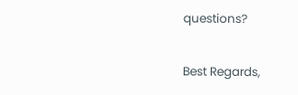questions?

Best Regards,